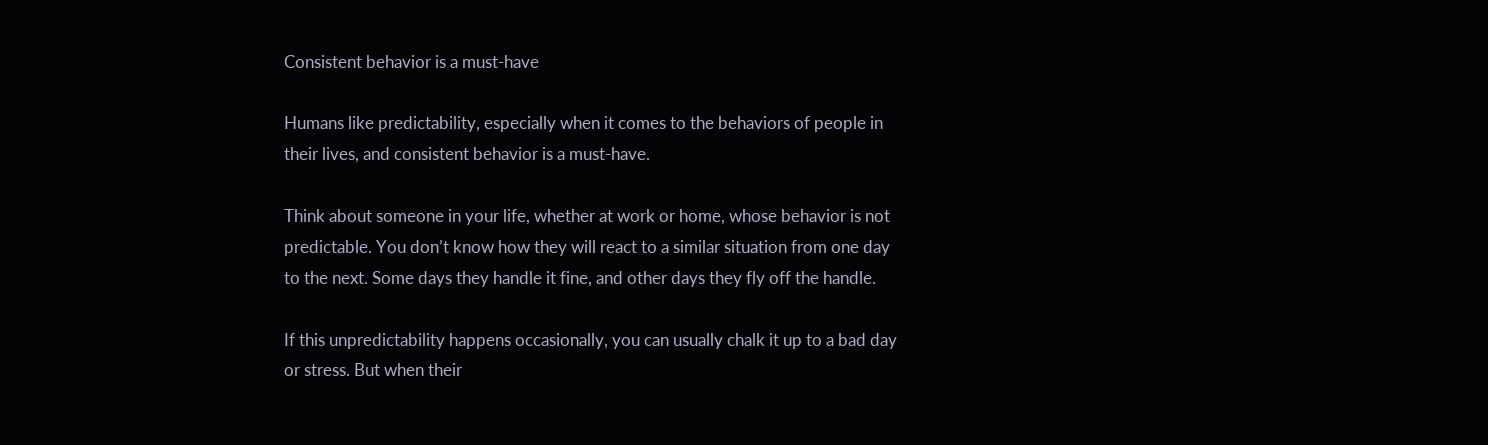Consistent behavior is a must-have

Humans like predictability, especially when it comes to the behaviors of people in their lives, and consistent behavior is a must-have.

Think about someone in your life, whether at work or home, whose behavior is not predictable. You don’t know how they will react to a similar situation from one day to the next. Some days they handle it fine, and other days they fly off the handle.

If this unpredictability happens occasionally, you can usually chalk it up to a bad day or stress. But when their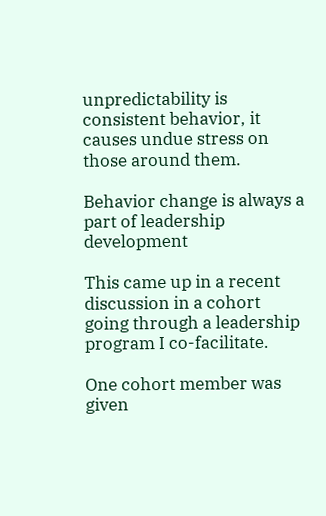unpredictability is consistent behavior, it causes undue stress on those around them.

Behavior change is always a part of leadership development

This came up in a recent discussion in a cohort going through a leadership program I co-facilitate.

One cohort member was given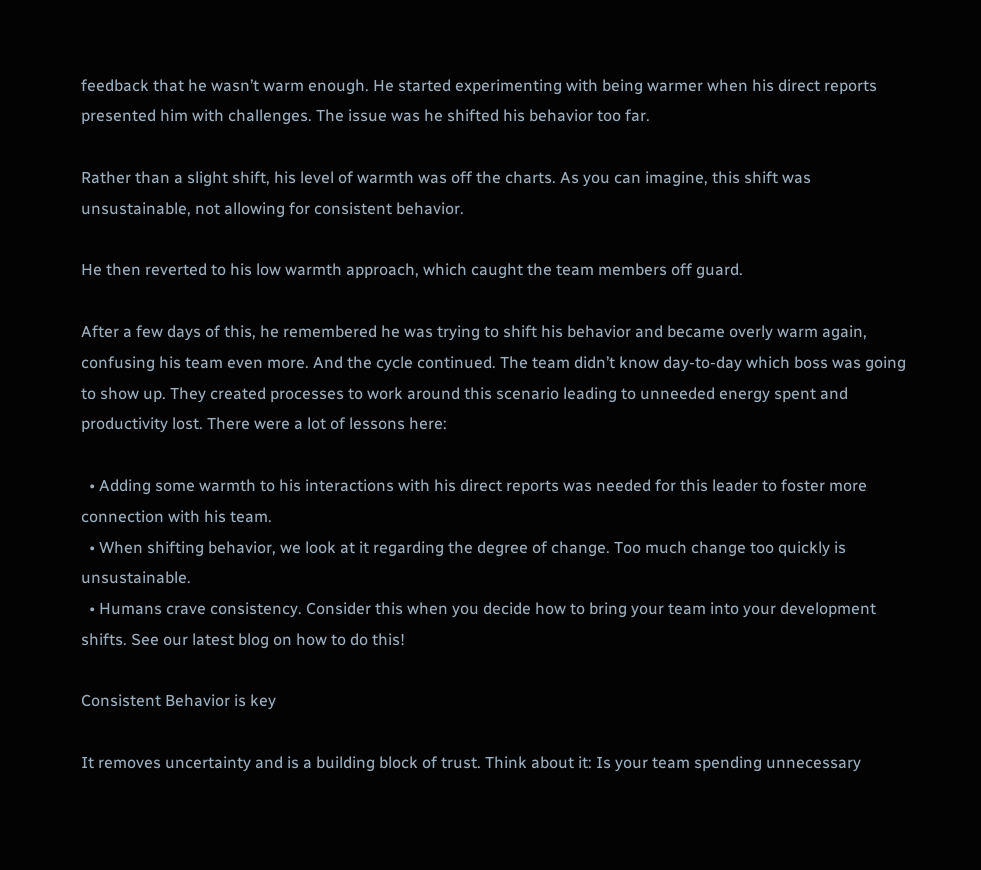feedback that he wasn’t warm enough. He started experimenting with being warmer when his direct reports presented him with challenges. The issue was he shifted his behavior too far.

Rather than a slight shift, his level of warmth was off the charts. As you can imagine, this shift was unsustainable, not allowing for consistent behavior.

He then reverted to his low warmth approach, which caught the team members off guard.

After a few days of this, he remembered he was trying to shift his behavior and became overly warm again, confusing his team even more. And the cycle continued. The team didn’t know day-to-day which boss was going to show up. They created processes to work around this scenario leading to unneeded energy spent and productivity lost. There were a lot of lessons here:

  • Adding some warmth to his interactions with his direct reports was needed for this leader to foster more connection with his team.
  • When shifting behavior, we look at it regarding the degree of change. Too much change too quickly is unsustainable.
  • Humans crave consistency. Consider this when you decide how to bring your team into your development shifts. See our latest blog on how to do this!

Consistent Behavior is key

It removes uncertainty and is a building block of trust. Think about it: Is your team spending unnecessary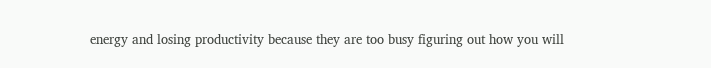energy and losing productivity because they are too busy figuring out how you will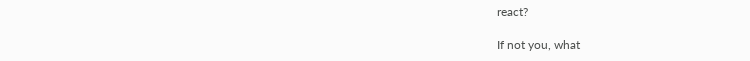react?

If not you, what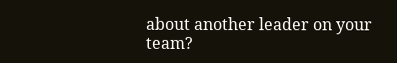about another leader on your team?